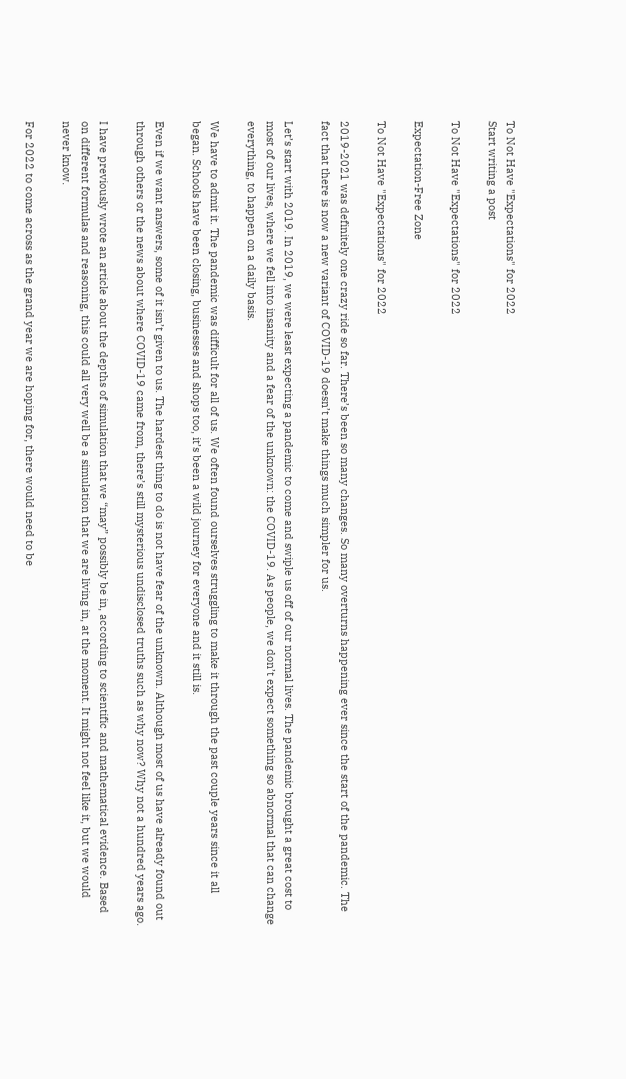To Not Have "Expectations" for 2022
Start writing a post

To Not Have "Expectations" for 2022

Expectation-Free Zone

To Not Have "Expectations" for 2022

2019-2021 was definitely one crazy ride so far. There’s been so many changes. So many overturns happening ever since the start of the pandemic. The fact that there is now a new variant of COVID-19 doesn’t make things much simpler for us.

Let’s start with 2019. In 2019, we were least expecting a pandemic to come and swiple us off of our normal lives. The pandemic brought a great cost to most of our lives, where we fell into insanity and a fear of the unknown: the COVID-19. As people, we don’t expect something so abnormal that can change everything, to happen on a daily basis.

We have to admit it. The pandemic was difficult for all of us. We often found ourselves struggling to make it through the past couple years since it all began. Schools have been closing, businesses and shops too, it’s been a wild journey for everyone and it still is.

Even if we want answers, some of it isn’t given to us. The hardest thing to do is not have fear of the unknown. Although most of us have already found out through others or the news about where COVID-19 came from, there’s still mysterious undisclosed truths such as why now? Why not a hundred years ago.

I have previously wrote an article about the depths of simulation that we “may” possibly be in, according to scientific and mathematical evidence. Based on different formulas and reasoning, this could all very well be a simulation that we are living in, at the moment. It might not feel like it, but we would never know.

For 2022 to come across as the grand year we are hoping for, there would need to be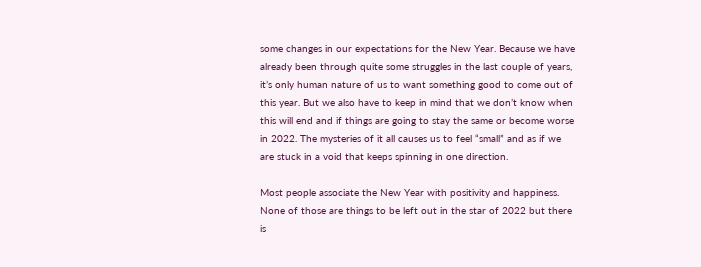some changes in our expectations for the New Year. Because we have already been through quite some struggles in the last couple of years, it’s only human nature of us to want something good to come out of this year. But we also have to keep in mind that we don’t know when this will end and if things are going to stay the same or become worse in 2022. The mysteries of it all causes us to feel “small” and as if we are stuck in a void that keeps spinning in one direction.

Most people associate the New Year with positivity and happiness. None of those are things to be left out in the star of 2022 but there is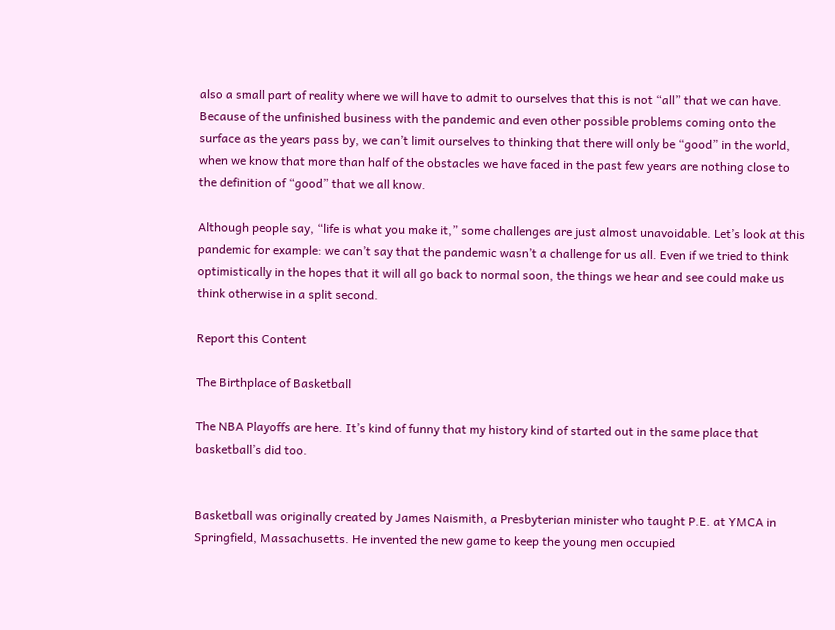also a small part of reality where we will have to admit to ourselves that this is not “all” that we can have. Because of the unfinished business with the pandemic and even other possible problems coming onto the surface as the years pass by, we can’t limit ourselves to thinking that there will only be “good” in the world, when we know that more than half of the obstacles we have faced in the past few years are nothing close to the definition of “good” that we all know.

Although people say, “life is what you make it,” some challenges are just almost unavoidable. Let’s look at this pandemic for example: we can’t say that the pandemic wasn’t a challenge for us all. Even if we tried to think optimistically in the hopes that it will all go back to normal soon, the things we hear and see could make us think otherwise in a split second.

Report this Content

The Birthplace of Basketball

The NBA Playoffs are here. It’s kind of funny that my history kind of started out in the same place that basketball’s did too.


Basketball was originally created by James Naismith, a Presbyterian minister who taught P.E. at YMCA in Springfield, Massachusetts. He invented the new game to keep the young men occupied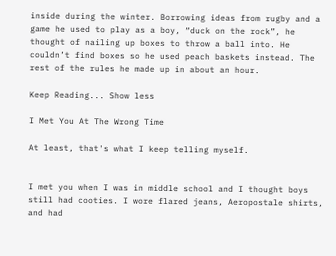inside during the winter. Borrowing ideas from rugby and a game he used to play as a boy, “duck on the rock”, he thought of nailing up boxes to throw a ball into. He couldn’t find boxes so he used peach baskets instead. The rest of the rules he made up in about an hour.

Keep Reading... Show less

I Met You At The Wrong Time

At least, that's what I keep telling myself.


I met you when I was in middle school and I thought boys still had cooties. I wore flared jeans, Aeropostale shirts, and had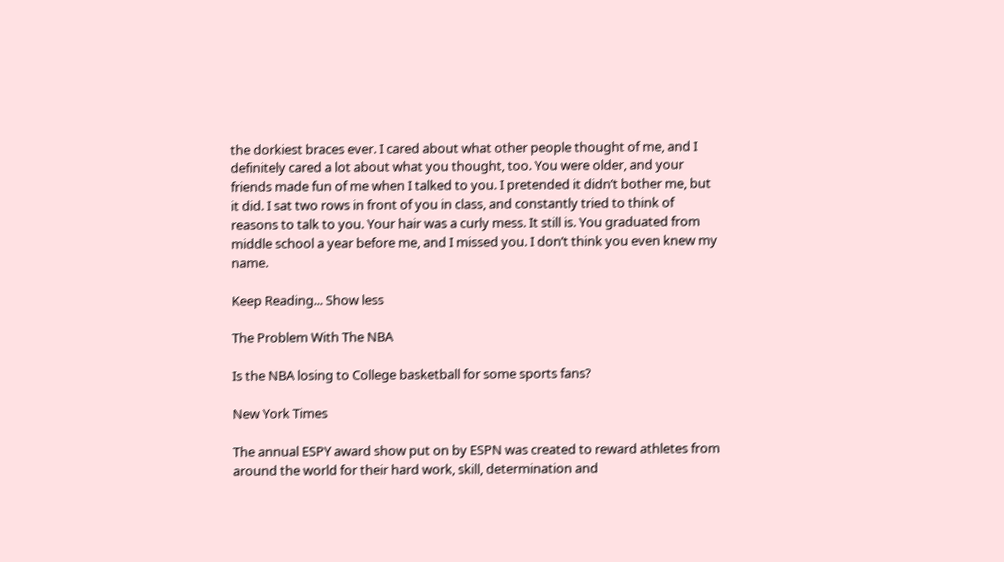the dorkiest braces ever. I cared about what other people thought of me, and I definitely cared a lot about what you thought, too. You were older, and your friends made fun of me when I talked to you. I pretended it didn’t bother me, but it did. I sat two rows in front of you in class, and constantly tried to think of reasons to talk to you. Your hair was a curly mess. It still is. You graduated from middle school a year before me, and I missed you. I don’t think you even knew my name.

Keep Reading... Show less

The Problem With The NBA

Is the NBA losing to College basketball for some sports fans?

New York Times

The annual ESPY award show put on by ESPN was created to reward athletes from around the world for their hard work, skill, determination and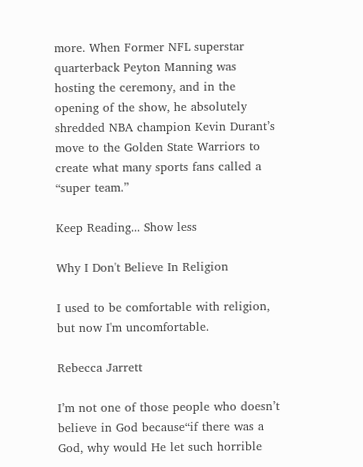more. When Former NFL superstar quarterback Peyton Manning was hosting the ceremony, and in the opening of the show, he absolutely shredded NBA champion Kevin Durant’s move to the Golden State Warriors to create what many sports fans called a “super team.”

Keep Reading... Show less

Why I Don't Believe In Religion

I used to be comfortable with religion, but now I'm uncomfortable.

Rebecca Jarrett

I’m not one of those people who doesn’t believe in God because“if there was a God, why would He let such horrible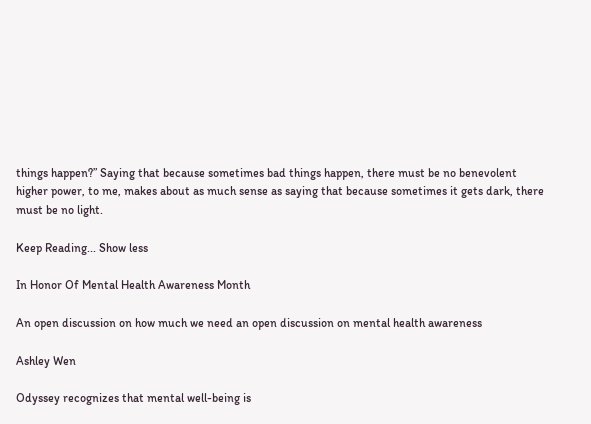things happen?” Saying that because sometimes bad things happen, there must be no benevolent higher power, to me, makes about as much sense as saying that because sometimes it gets dark, there must be no light.

Keep Reading... Show less

In Honor Of Mental Health Awareness Month

An open discussion on how much we need an open discussion on mental health awareness

Ashley Wen

Odyssey recognizes that mental well-being is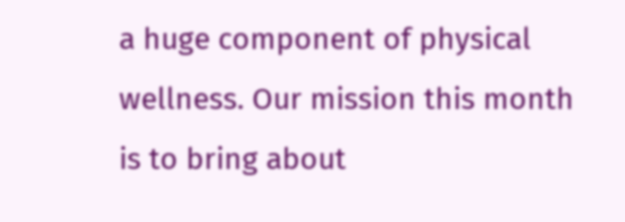a huge component of physical wellness. Our mission this month is to bring about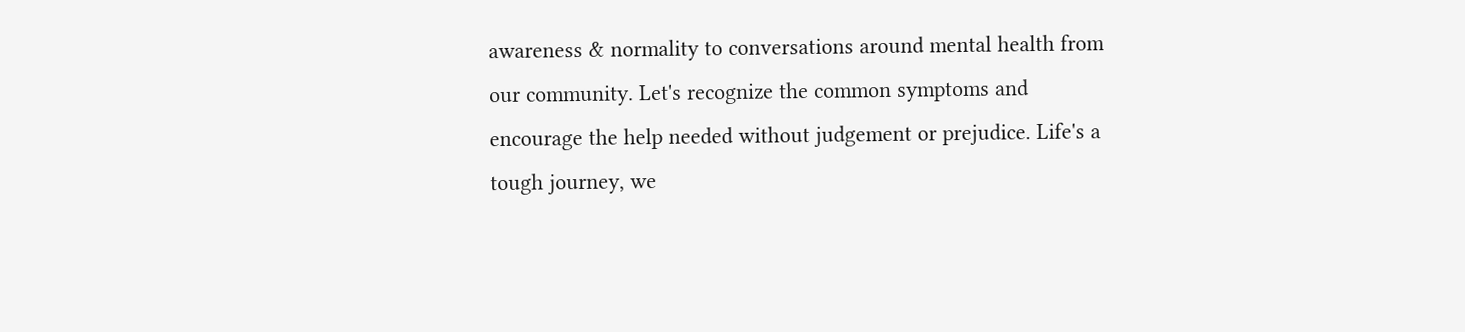awareness & normality to conversations around mental health from our community. Let's recognize the common symptoms and encourage the help needed without judgement or prejudice. Life's a tough journey, we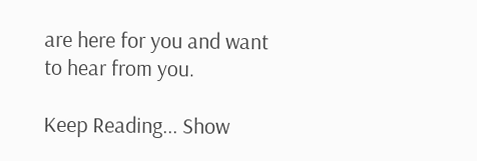are here for you and want to hear from you.

Keep Reading... Show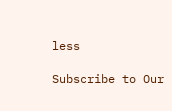less

Subscribe to Our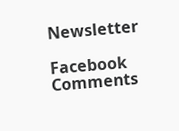Newsletter

Facebook Comments